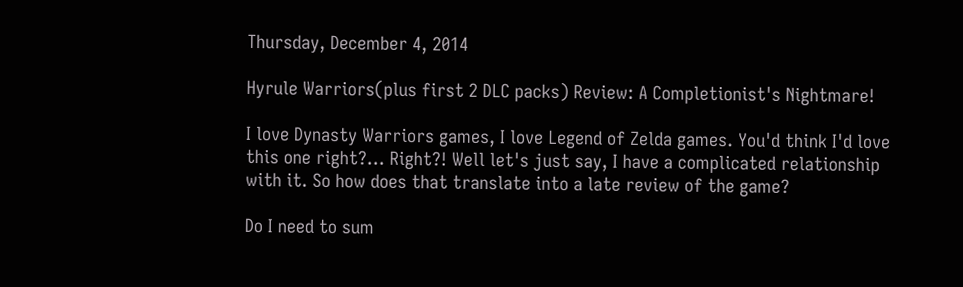Thursday, December 4, 2014

Hyrule Warriors(plus first 2 DLC packs) Review: A Completionist's Nightmare!

I love Dynasty Warriors games, I love Legend of Zelda games. You'd think I'd love this one right?... Right?! Well let's just say, I have a complicated relationship with it. So how does that translate into a late review of the game?

Do I need to sum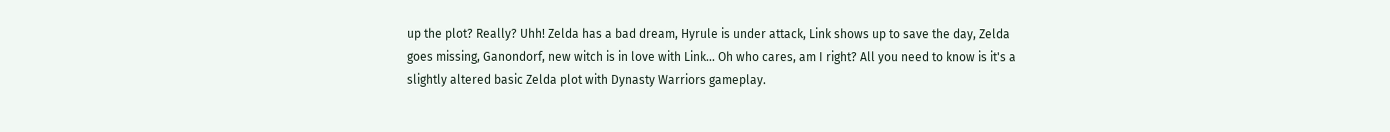up the plot? Really? Uhh! Zelda has a bad dream, Hyrule is under attack, Link shows up to save the day, Zelda goes missing, Ganondorf, new witch is in love with Link... Oh who cares, am I right? All you need to know is it's a slightly altered basic Zelda plot with Dynasty Warriors gameplay.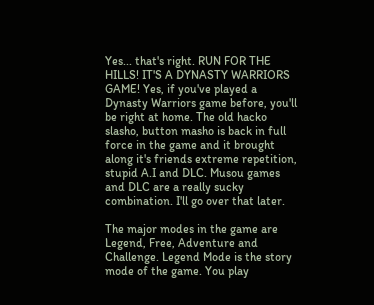Yes... that's right. RUN FOR THE HILLS! IT'S A DYNASTY WARRIORS GAME! Yes, if you've played a Dynasty Warriors game before, you'll be right at home. The old hacko slasho, button masho is back in full force in the game and it brought along it's friends extreme repetition, stupid A.I and DLC. Musou games and DLC are a really sucky combination. I'll go over that later.

The major modes in the game are Legend, Free, Adventure and Challenge. Legend Mode is the story mode of the game. You play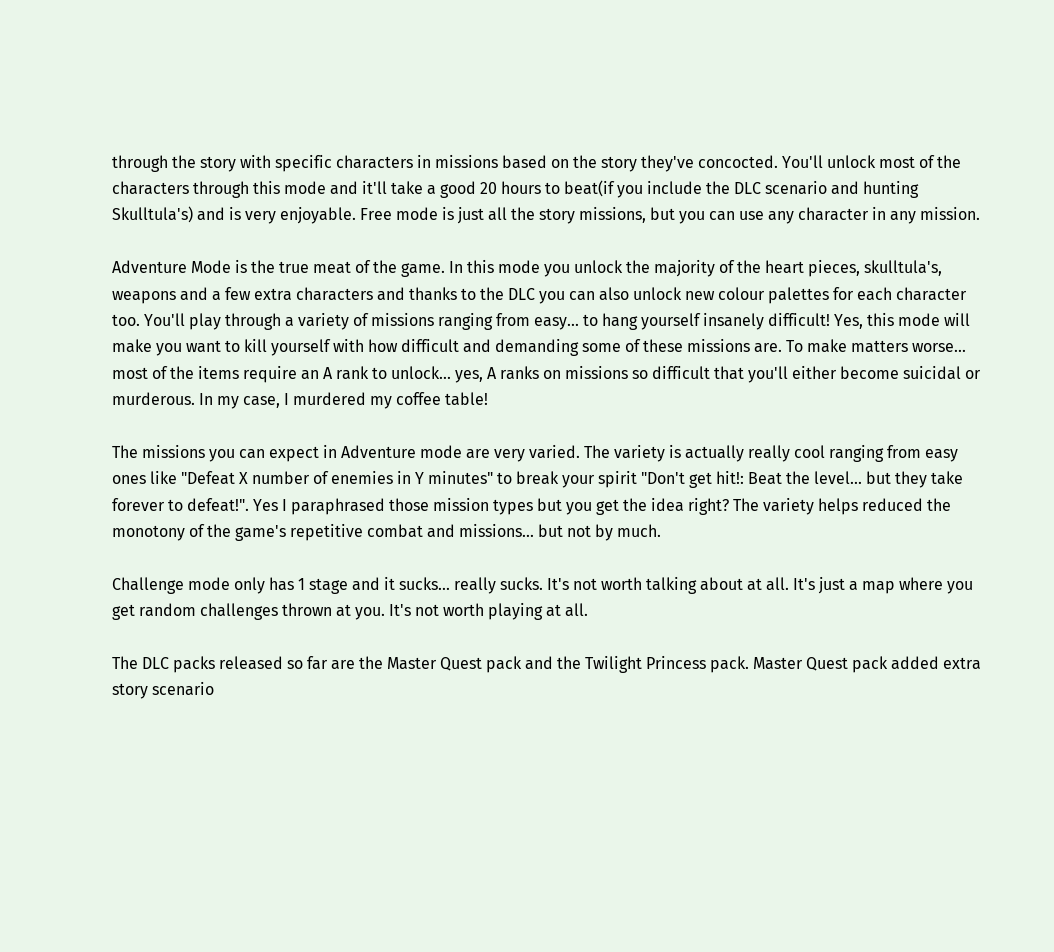through the story with specific characters in missions based on the story they've concocted. You'll unlock most of the characters through this mode and it'll take a good 20 hours to beat(if you include the DLC scenario and hunting Skulltula's) and is very enjoyable. Free mode is just all the story missions, but you can use any character in any mission.

Adventure Mode is the true meat of the game. In this mode you unlock the majority of the heart pieces, skulltula's, weapons and a few extra characters and thanks to the DLC you can also unlock new colour palettes for each character too. You'll play through a variety of missions ranging from easy... to hang yourself insanely difficult! Yes, this mode will make you want to kill yourself with how difficult and demanding some of these missions are. To make matters worse... most of the items require an A rank to unlock... yes, A ranks on missions so difficult that you'll either become suicidal or murderous. In my case, I murdered my coffee table!

The missions you can expect in Adventure mode are very varied. The variety is actually really cool ranging from easy ones like "Defeat X number of enemies in Y minutes" to break your spirit "Don't get hit!: Beat the level... but they take forever to defeat!". Yes I paraphrased those mission types but you get the idea right? The variety helps reduced the monotony of the game's repetitive combat and missions... but not by much.

Challenge mode only has 1 stage and it sucks... really sucks. It's not worth talking about at all. It's just a map where you get random challenges thrown at you. It's not worth playing at all.

The DLC packs released so far are the Master Quest pack and the Twilight Princess pack. Master Quest pack added extra story scenario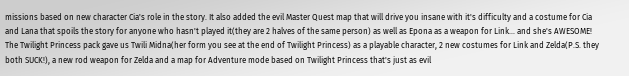missions based on new character Cia's role in the story. It also added the evil Master Quest map that will drive you insane with it's difficulty and a costume for Cia and Lana that spoils the story for anyone who hasn't played it(they are 2 halves of the same person) as well as Epona as a weapon for Link... and she's AWESOME! The Twilight Princess pack gave us Twili Midna(her form you see at the end of Twilight Princess) as a playable character, 2 new costumes for Link and Zelda(P.S. they both SUCK!), a new rod weapon for Zelda and a map for Adventure mode based on Twilight Princess that's just as evil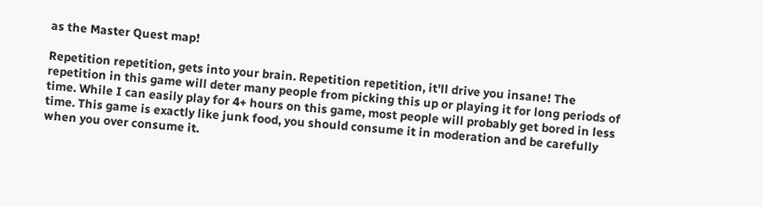as the Master Quest map!

Repetition repetition, gets into your brain. Repetition repetition, it'll drive you insane! The repetition in this game will deter many people from picking this up or playing it for long periods of time. While I can easily play for 4+ hours on this game, most people will probably get bored in less time. This game is exactly like junk food, you should consume it in moderation and be carefully when you over consume it.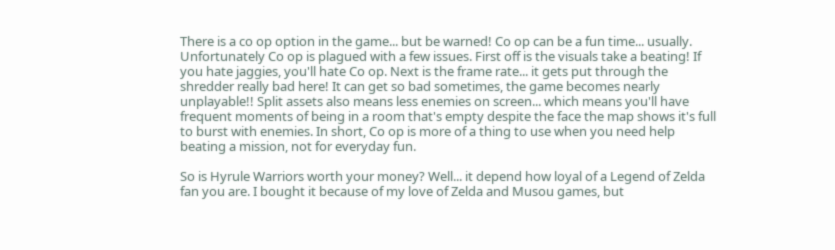There is a co op option in the game... but be warned! Co op can be a fun time... usually. Unfortunately Co op is plagued with a few issues. First off is the visuals take a beating! If you hate jaggies, you'll hate Co op. Next is the frame rate... it gets put through the shredder really bad here! It can get so bad sometimes, the game becomes nearly unplayable!! Split assets also means less enemies on screen... which means you'll have frequent moments of being in a room that's empty despite the face the map shows it's full to burst with enemies. In short, Co op is more of a thing to use when you need help beating a mission, not for everyday fun.

So is Hyrule Warriors worth your money? Well... it depend how loyal of a Legend of Zelda fan you are. I bought it because of my love of Zelda and Musou games, but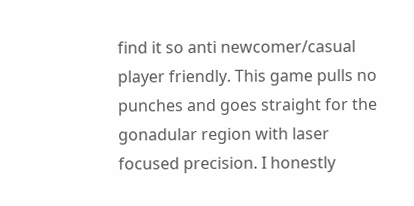find it so anti newcomer/casual player friendly. This game pulls no punches and goes straight for the gonadular region with laser focused precision. I honestly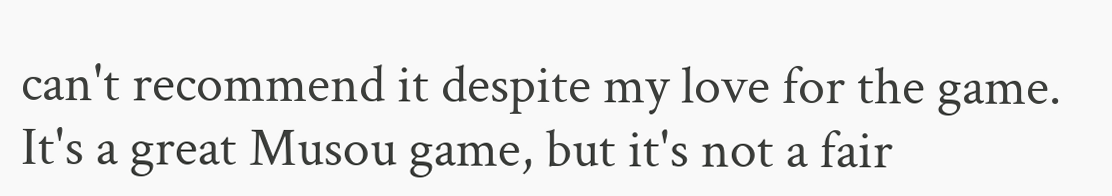can't recommend it despite my love for the game. It's a great Musou game, but it's not a fair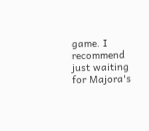game. I recommend just waiting for Majora's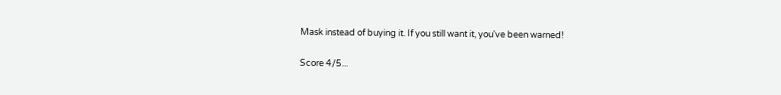Mask instead of buying it. If you still want it, you've been warned!

Score 4/5...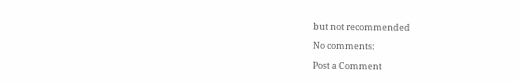but not recommended

No comments:

Post a Comment